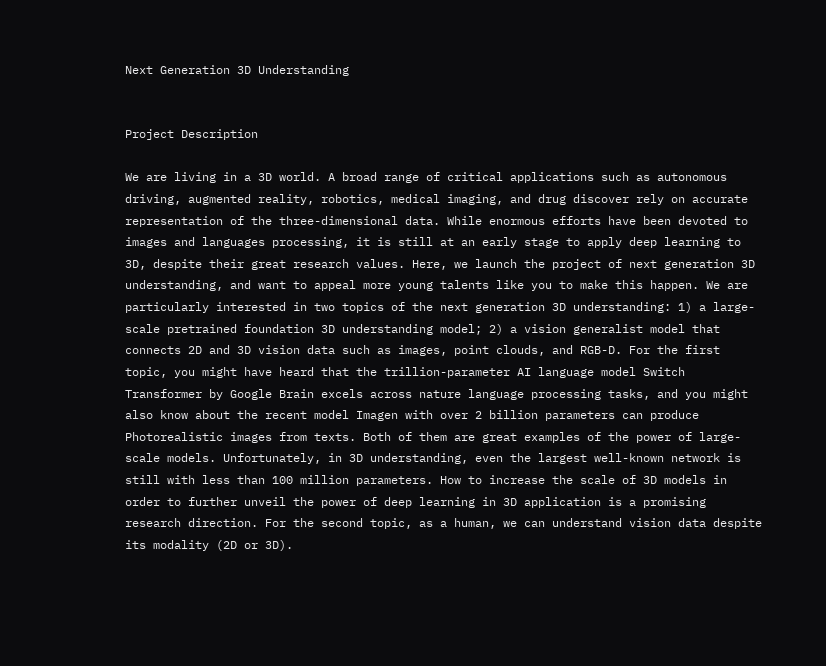Next Generation 3D Understanding


Project Description

We are living in a 3D world. A broad range of critical applications such as autonomous driving, augmented reality, robotics, medical imaging, and drug discover rely on accurate representation of the three-dimensional data. While enormous efforts have been devoted to images and languages processing, it is still at an early stage to apply deep learning to 3D, despite their great research values. Here, we launch the project of next generation 3D understanding, and want to appeal more young talents like you to make this happen. We are particularly interested in two topics of the next generation 3D understanding: 1) a large-scale pretrained foundation 3D understanding model; 2) a vision generalist model that connects 2D and 3D vision data such as images, point clouds, and RGB-D. For the first topic, you might have heard that the trillion-parameter AI language model Switch Transformer by Google Brain excels across nature language processing tasks, and you might also know about the recent model Imagen with over 2 billion parameters can produce Photorealistic images from texts. Both of them are great examples of the power of large-scale models. Unfortunately, in 3D understanding, even the largest well-known network is still with less than 100 million parameters. How to increase the scale of 3D models in order to further unveil the power of deep learning in 3D application is a promising research direction. For the second topic, as a human, we can understand vision data despite its modality (2D or 3D).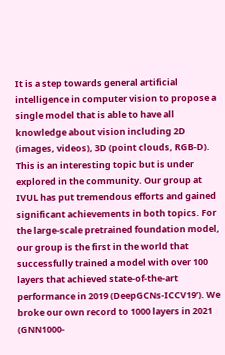It is a step towards general artificial intelligence in computer vision to propose a single model that is able to have all knowledge about vision including 2D (images, videos), 3D (point clouds, RGB-D). This is an interesting topic but is under explored in the community. Our group at IVUL has put tremendous efforts and gained significant achievements in both topics. For the large-scale pretrained foundation model, our group is the first in the world that successfully trained a model with over 100 layers that achieved state-of-the-art performance in 2019 (DeepGCNs-ICCV19’). We broke our own record to 1000 layers in 2021 (GNN1000-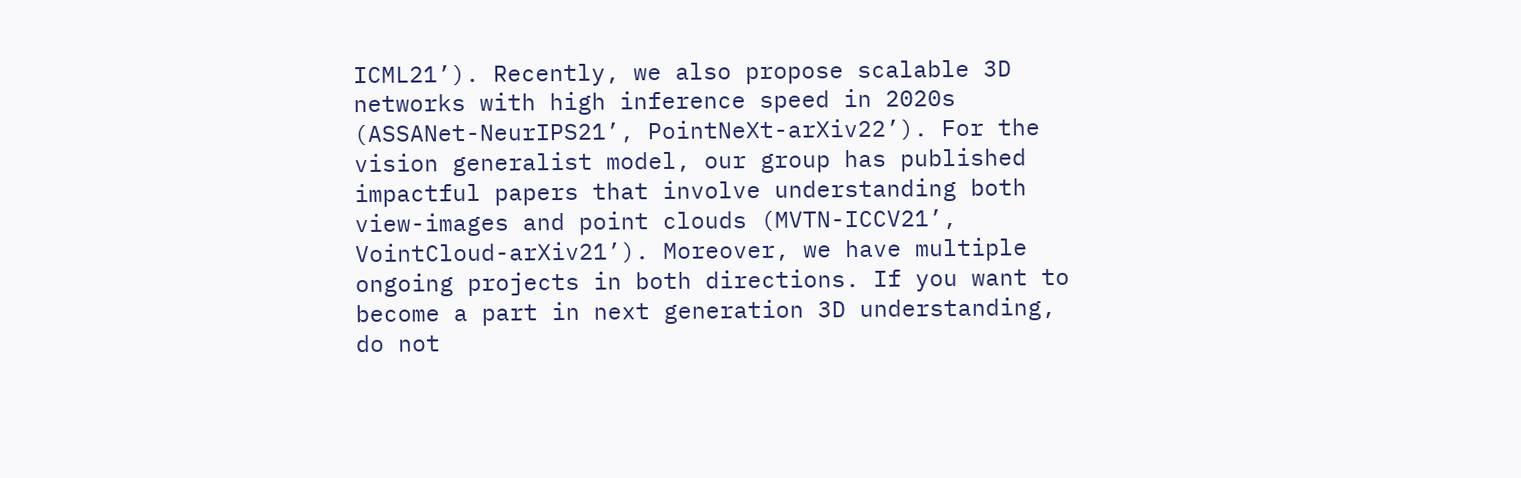ICML21’). Recently, we also propose scalable 3D networks with high inference speed in 2020s (ASSANet-NeurIPS21’, PointNeXt-arXiv22’). For the vision generalist model, our group has published impactful papers that involve understanding both view-images and point clouds (MVTN-ICCV21’, VointCloud-arXiv21’). Moreover, we have multiple ongoing projects in both directions. If you want to become a part in next generation 3D understanding, do not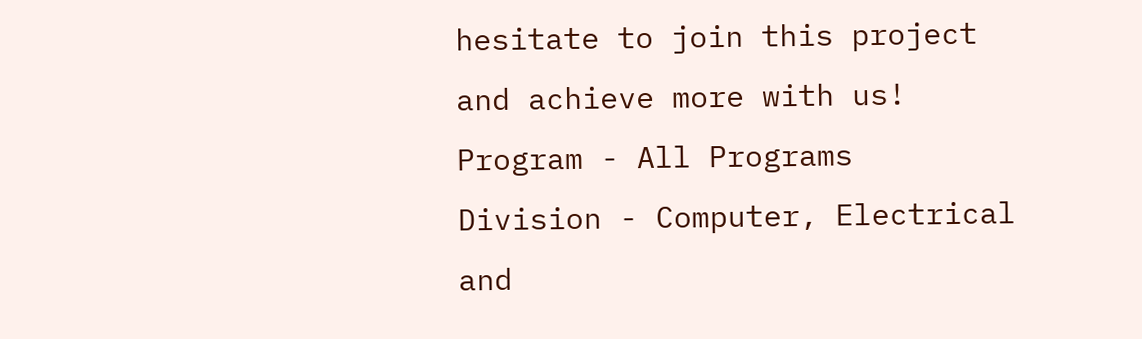hesitate to join this project and achieve more with us!
Program - All Programs
Division - Computer, Electrical and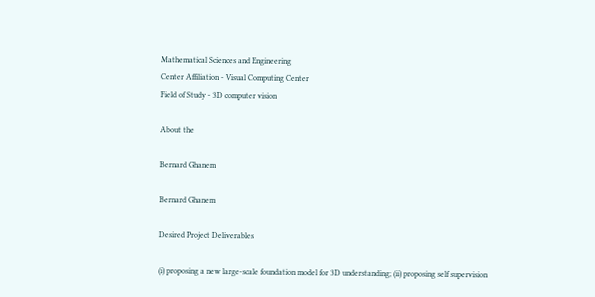Mathematical Sciences and Engineering
Center Affiliation - Visual Computing Center
Field of Study - 3D computer vision

About the

Bernard Ghanem

Bernard Ghanem

Desired Project Deliverables

(i) proposing a new large-scale foundation model for 3D understanding; (ii) proposing self supervision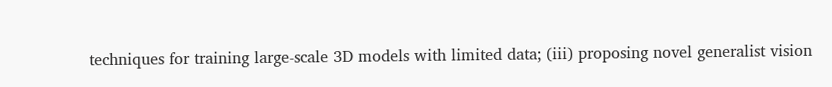techniques for training large-scale 3D models with limited data; (iii) proposing novel generalist vision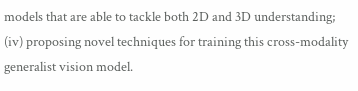models that are able to tackle both 2D and 3D understanding; (iv) proposing novel techniques for training this cross-modality generalist vision model.